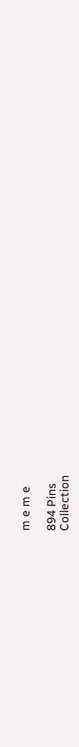m e m e

894 Pins
Collection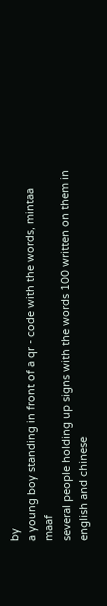by
a young boy standing in front of a qr - code with the words, mintaa maaf
several people holding up signs with the words 100 written on them in english and chinese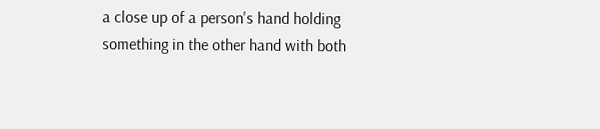a close up of a person's hand holding something in the other hand with both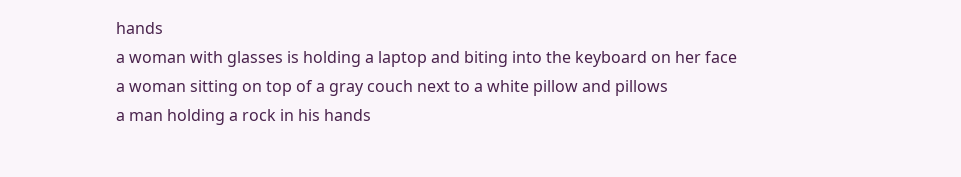hands
a woman with glasses is holding a laptop and biting into the keyboard on her face
a woman sitting on top of a gray couch next to a white pillow and pillows
a man holding a rock in his hands